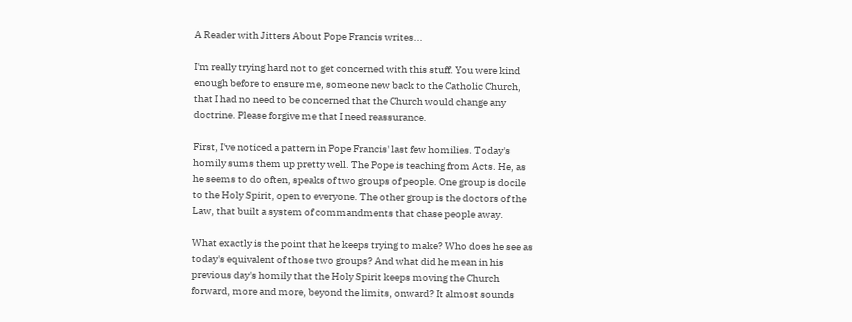A Reader with Jitters About Pope Francis writes...

I'm really trying hard not to get concerned with this stuff. You were kind enough before to ensure me, someone new back to the Catholic Church, that I had no need to be concerned that the Church would change any doctrine. Please forgive me that I need reassurance.

First, I've noticed a pattern in Pope Francis' last few homilies. Today's homily sums them up pretty well. The Pope is teaching from Acts. He, as he seems to do often, speaks of two groups of people. One group is docile to the Holy Spirit, open to everyone. The other group is the doctors of the Law, that built a system of commandments that chase people away.

What exactly is the point that he keeps trying to make? Who does he see as today's equivalent of those two groups? And what did he mean in his previous day's homily that the Holy Spirit keeps moving the Church forward, more and more, beyond the limits, onward? It almost sounds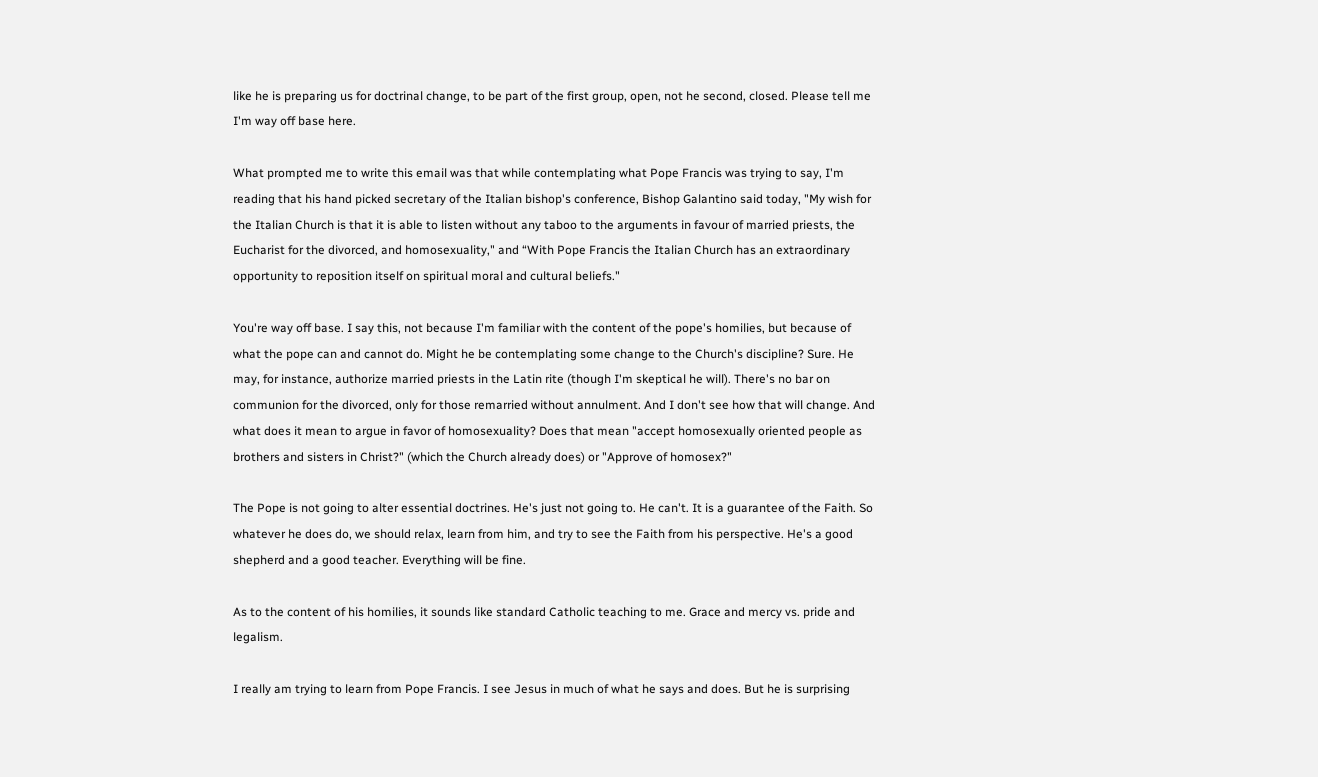like he is preparing us for doctrinal change, to be part of the first group, open, not he second, closed. Please tell me I'm way off base here.

What prompted me to write this email was that while contemplating what Pope Francis was trying to say, I'm reading that his hand picked secretary of the Italian bishop's conference, Bishop Galantino said today, "My wish for the Italian Church is that it is able to listen without any taboo to the arguments in favour of married priests, the Eucharist for the divorced, and homosexuality," and “With Pope Francis the Italian Church has an extraordinary opportunity to reposition itself on spiritual moral and cultural beliefs."

You're way off base. I say this, not because I'm familiar with the content of the pope's homilies, but because of what the pope can and cannot do. Might he be contemplating some change to the Church's discipline? Sure. He may, for instance, authorize married priests in the Latin rite (though I'm skeptical he will). There's no bar on communion for the divorced, only for those remarried without annulment. And I don't see how that will change. And what does it mean to argue in favor of homosexuality? Does that mean "accept homosexually oriented people as brothers and sisters in Christ?" (which the Church already does) or "Approve of homosex?"

The Pope is not going to alter essential doctrines. He's just not going to. He can't. It is a guarantee of the Faith. So whatever he does do, we should relax, learn from him, and try to see the Faith from his perspective. He's a good shepherd and a good teacher. Everything will be fine.

As to the content of his homilies, it sounds like standard Catholic teaching to me. Grace and mercy vs. pride and legalism.

I really am trying to learn from Pope Francis. I see Jesus in much of what he says and does. But he is surprising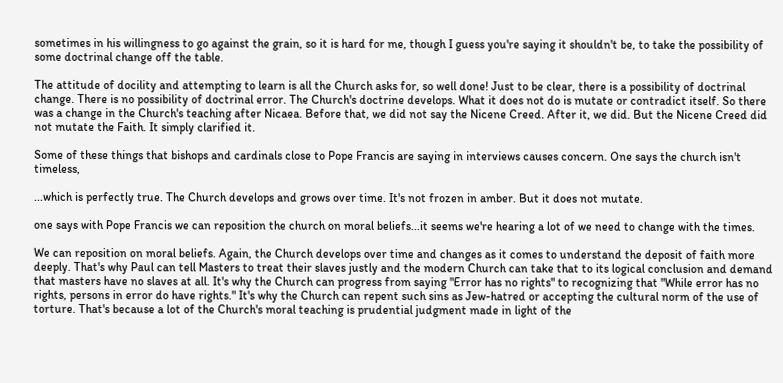sometimes in his willingness to go against the grain, so it is hard for me, though I guess you're saying it shouldn't be, to take the possibility of some doctrinal change off the table.

The attitude of docility and attempting to learn is all the Church asks for, so well done! Just to be clear, there is a possibility of doctrinal change. There is no possibility of doctrinal error. The Church's doctrine develops. What it does not do is mutate or contradict itself. So there was a change in the Church's teaching after Nicaea. Before that, we did not say the Nicene Creed. After it, we did. But the Nicene Creed did not mutate the Faith. It simply clarified it.

Some of these things that bishops and cardinals close to Pope Francis are saying in interviews causes concern. One says the church isn't timeless,

...which is perfectly true. The Church develops and grows over time. It's not frozen in amber. But it does not mutate.

one says with Pope Francis we can reposition the church on moral beliefs...it seems we're hearing a lot of we need to change with the times.

We can reposition on moral beliefs. Again, the Church develops over time and changes as it comes to understand the deposit of faith more deeply. That's why Paul can tell Masters to treat their slaves justly and the modern Church can take that to its logical conclusion and demand that masters have no slaves at all. It's why the Church can progress from saying "Error has no rights" to recognizing that "While error has no rights, persons in error do have rights." It's why the Church can repent such sins as Jew-hatred or accepting the cultural norm of the use of torture. That's because a lot of the Church's moral teaching is prudential judgment made in light of the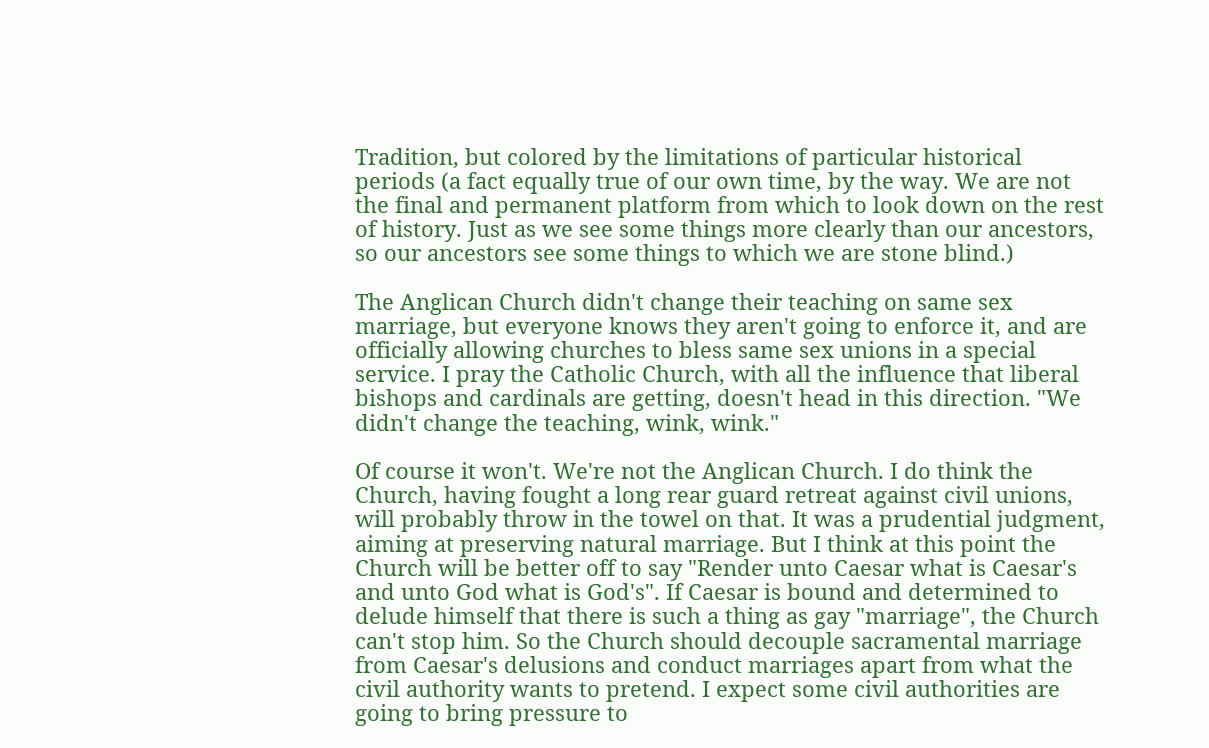Tradition, but colored by the limitations of particular historical periods (a fact equally true of our own time, by the way. We are not the final and permanent platform from which to look down on the rest of history. Just as we see some things more clearly than our ancestors, so our ancestors see some things to which we are stone blind.)

The Anglican Church didn't change their teaching on same sex marriage, but everyone knows they aren't going to enforce it, and are officially allowing churches to bless same sex unions in a special service. I pray the Catholic Church, with all the influence that liberal bishops and cardinals are getting, doesn't head in this direction. "We didn't change the teaching, wink, wink."

Of course it won't. We're not the Anglican Church. I do think the Church, having fought a long rear guard retreat against civil unions, will probably throw in the towel on that. It was a prudential judgment, aiming at preserving natural marriage. But I think at this point the Church will be better off to say "Render unto Caesar what is Caesar's and unto God what is God's". If Caesar is bound and determined to delude himself that there is such a thing as gay "marriage", the Church can't stop him. So the Church should decouple sacramental marriage from Caesar's delusions and conduct marriages apart from what the civil authority wants to pretend. I expect some civil authorities are going to bring pressure to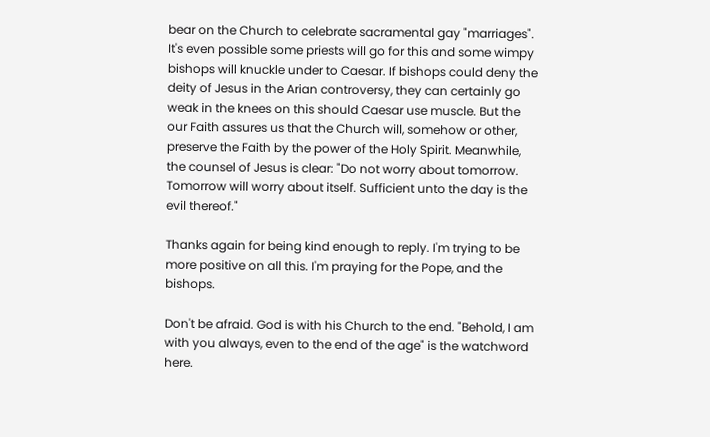bear on the Church to celebrate sacramental gay "marriages". It's even possible some priests will go for this and some wimpy bishops will knuckle under to Caesar. If bishops could deny the deity of Jesus in the Arian controversy, they can certainly go weak in the knees on this should Caesar use muscle. But the our Faith assures us that the Church will, somehow or other, preserve the Faith by the power of the Holy Spirit. Meanwhile, the counsel of Jesus is clear: "Do not worry about tomorrow. Tomorrow will worry about itself. Sufficient unto the day is the evil thereof."

Thanks again for being kind enough to reply. I'm trying to be more positive on all this. I'm praying for the Pope, and the bishops.

Don't be afraid. God is with his Church to the end. "Behold, I am with you always, even to the end of the age" is the watchword here.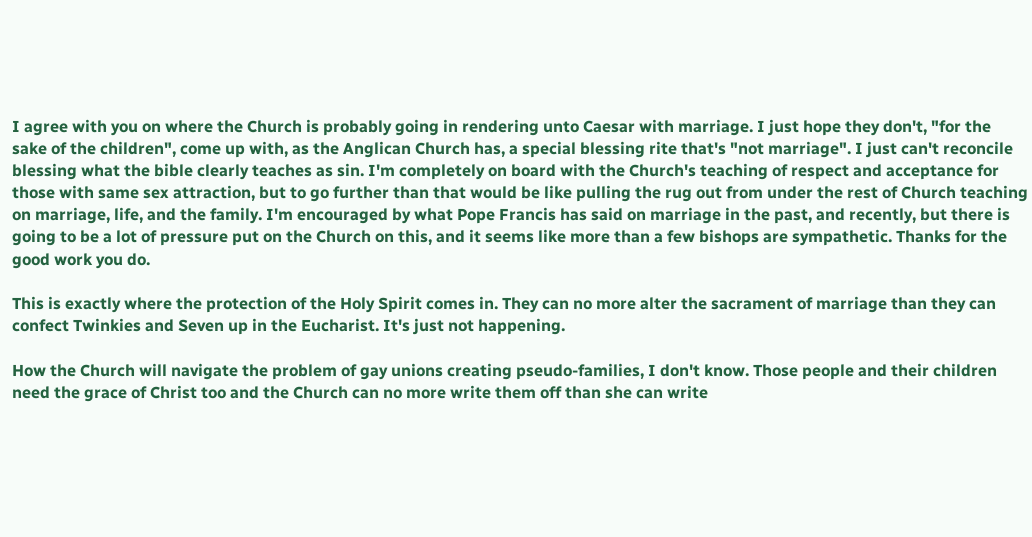I agree with you on where the Church is probably going in rendering unto Caesar with marriage. I just hope they don't, "for the sake of the children", come up with, as the Anglican Church has, a special blessing rite that's "not marriage". I just can't reconcile blessing what the bible clearly teaches as sin. I'm completely on board with the Church's teaching of respect and acceptance for those with same sex attraction, but to go further than that would be like pulling the rug out from under the rest of Church teaching on marriage, life, and the family. I'm encouraged by what Pope Francis has said on marriage in the past, and recently, but there is going to be a lot of pressure put on the Church on this, and it seems like more than a few bishops are sympathetic. Thanks for the good work you do.

This is exactly where the protection of the Holy Spirit comes in. They can no more alter the sacrament of marriage than they can confect Twinkies and Seven up in the Eucharist. It's just not happening.

How the Church will navigate the problem of gay unions creating pseudo-families, I don't know. Those people and their children need the grace of Christ too and the Church can no more write them off than she can write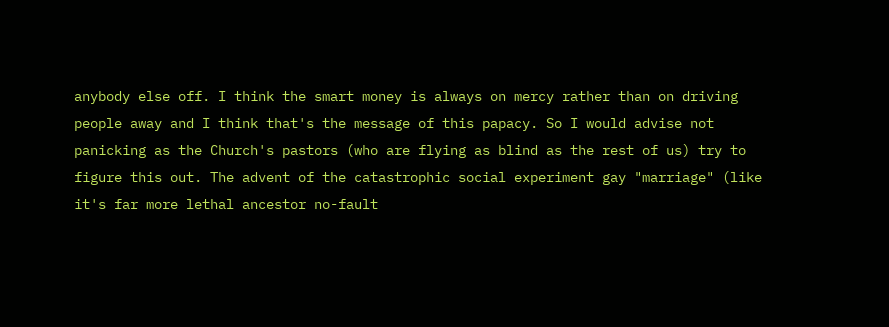anybody else off. I think the smart money is always on mercy rather than on driving people away and I think that's the message of this papacy. So I would advise not panicking as the Church's pastors (who are flying as blind as the rest of us) try to figure this out. The advent of the catastrophic social experiment gay "marriage" (like it's far more lethal ancestor no-fault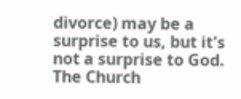divorce) may be a surprise to us, but it's not a surprise to God. The Church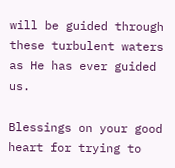will be guided through these turbulent waters as He has ever guided us.

Blessings on your good heart for trying to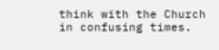think with the Church in confusing times.